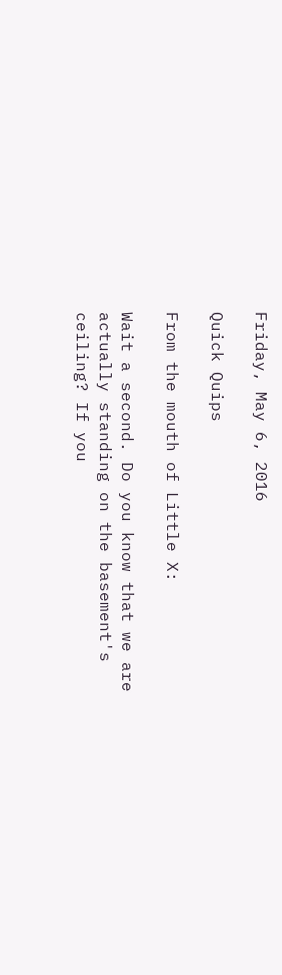Friday, May 6, 2016

Quick Quips

From the mouth of Little X:

Wait a second. Do you know that we are actually standing on the basement's ceiling? If you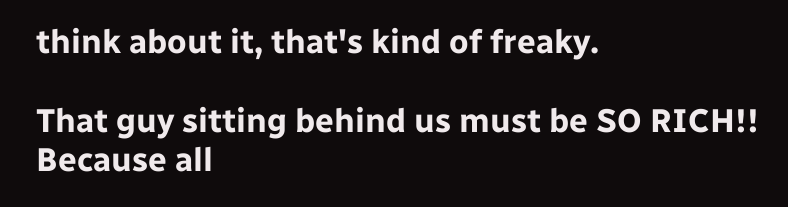think about it, that's kind of freaky.

That guy sitting behind us must be SO RICH!! Because all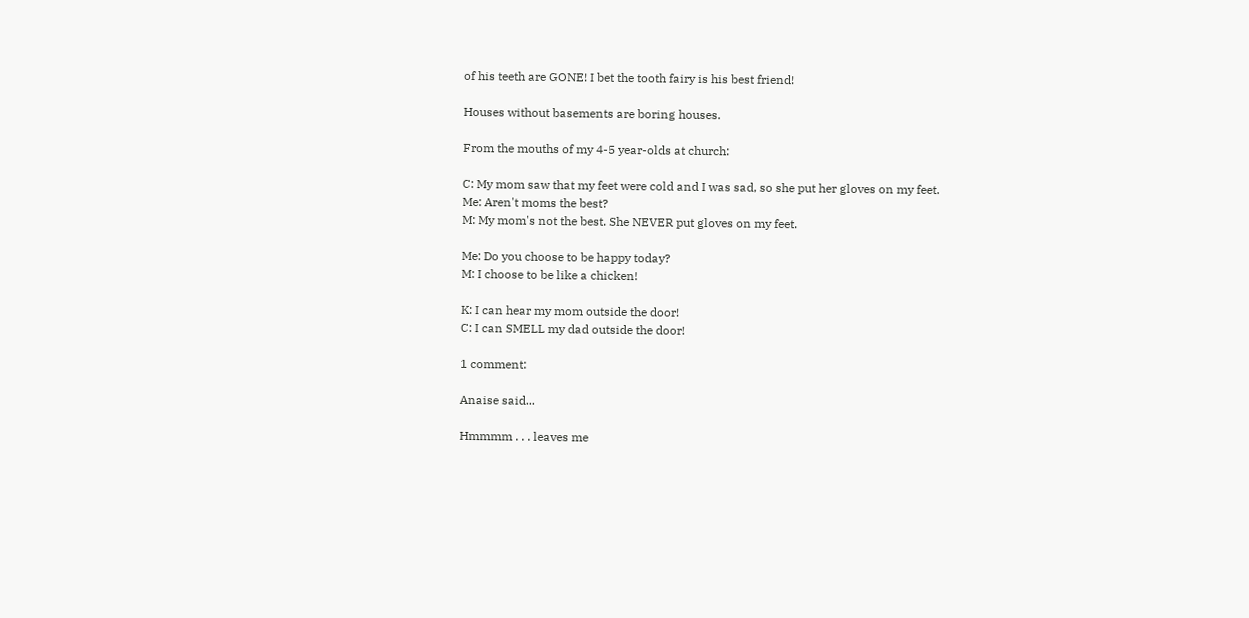of his teeth are GONE! I bet the tooth fairy is his best friend!

Houses without basements are boring houses.

From the mouths of my 4-5 year-olds at church:

C: My mom saw that my feet were cold and I was sad, so she put her gloves on my feet.
Me: Aren't moms the best?
M: My mom's not the best. She NEVER put gloves on my feet.

Me: Do you choose to be happy today?
M: I choose to be like a chicken!

K: I can hear my mom outside the door!
C: I can SMELL my dad outside the door!

1 comment:

Anaise said...

Hmmmm . . . leaves me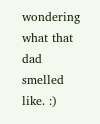wondering what that dad smelled like. :)